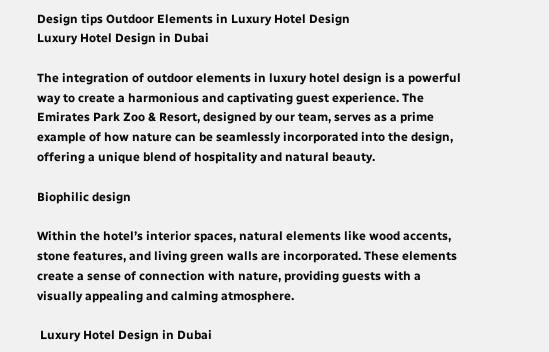Design tips Outdoor Elements in Luxury Hotel Design
Luxury Hotel Design in Dubai

The integration of outdoor elements in luxury hotel design is a powerful way to create a harmonious and captivating guest experience. The Emirates Park Zoo & Resort, designed by our team, serves as a prime example of how nature can be seamlessly incorporated into the design, offering a unique blend of hospitality and natural beauty.

Biophilic design

Within the hotel’s interior spaces, natural elements like wood accents, stone features, and living green walls are incorporated. These elements create a sense of connection with nature, providing guests with a visually appealing and calming atmosphere.

 Luxury Hotel Design in Dubai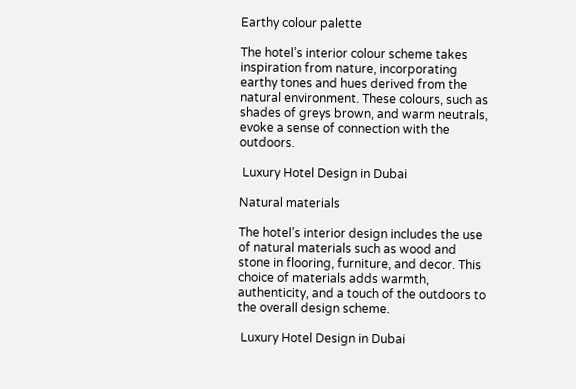Earthy colour palette

The hotel’s interior colour scheme takes inspiration from nature, incorporating earthy tones and hues derived from the natural environment. These colours, such as shades of greys brown, and warm neutrals, evoke a sense of connection with the outdoors.

 Luxury Hotel Design in Dubai

Natural materials

The hotel’s interior design includes the use of natural materials such as wood and stone in flooring, furniture, and decor. This choice of materials adds warmth, authenticity, and a touch of the outdoors to the overall design scheme.

 Luxury Hotel Design in Dubai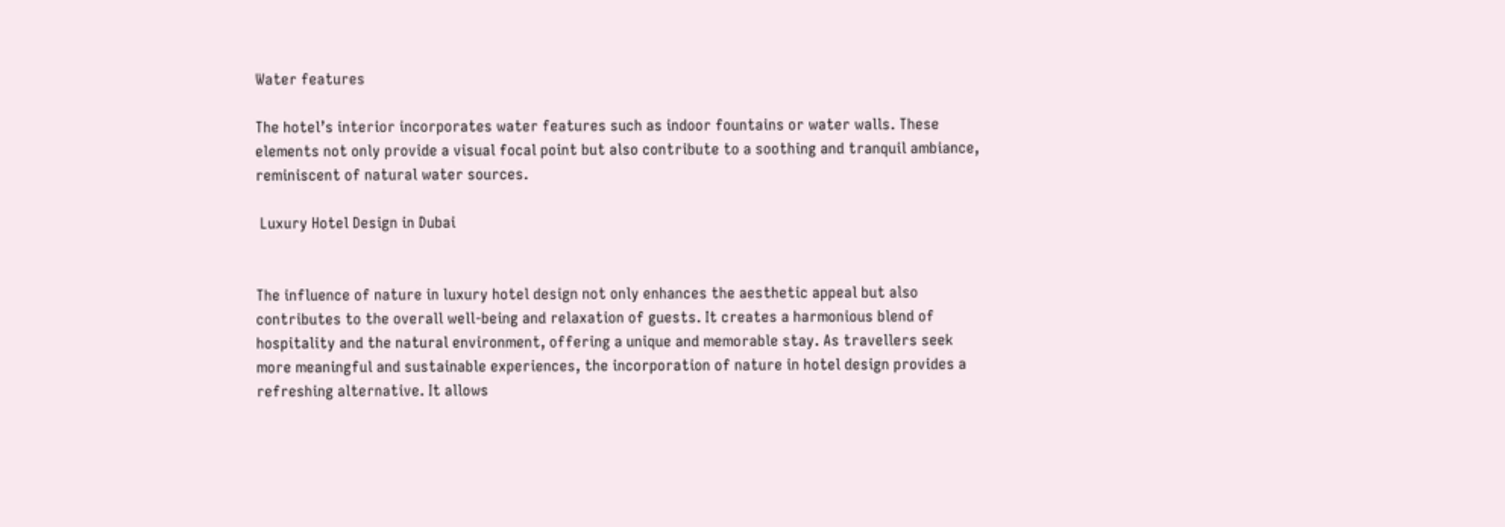Water features

The hotel’s interior incorporates water features such as indoor fountains or water walls. These elements not only provide a visual focal point but also contribute to a soothing and tranquil ambiance, reminiscent of natural water sources.

 Luxury Hotel Design in Dubai


The influence of nature in luxury hotel design not only enhances the aesthetic appeal but also contributes to the overall well-being and relaxation of guests. It creates a harmonious blend of hospitality and the natural environment, offering a unique and memorable stay. As travellers seek more meaningful and sustainable experiences, the incorporation of nature in hotel design provides a refreshing alternative. It allows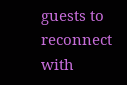guests to reconnect with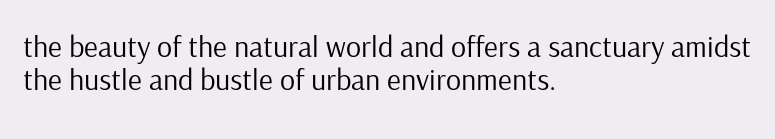the beauty of the natural world and offers a sanctuary amidst the hustle and bustle of urban environments.